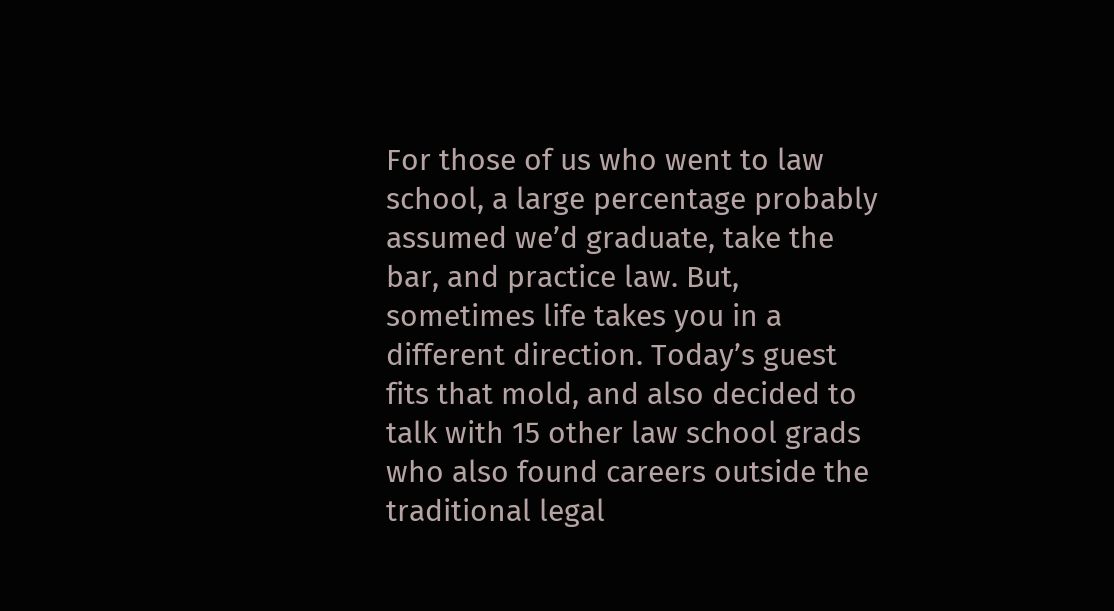For those of us who went to law school, a large percentage probably assumed we’d graduate, take the bar, and practice law. But, sometimes life takes you in a different direction. Today’s guest fits that mold, and also decided to talk with 15 other law school grads who also found careers outside the traditional legal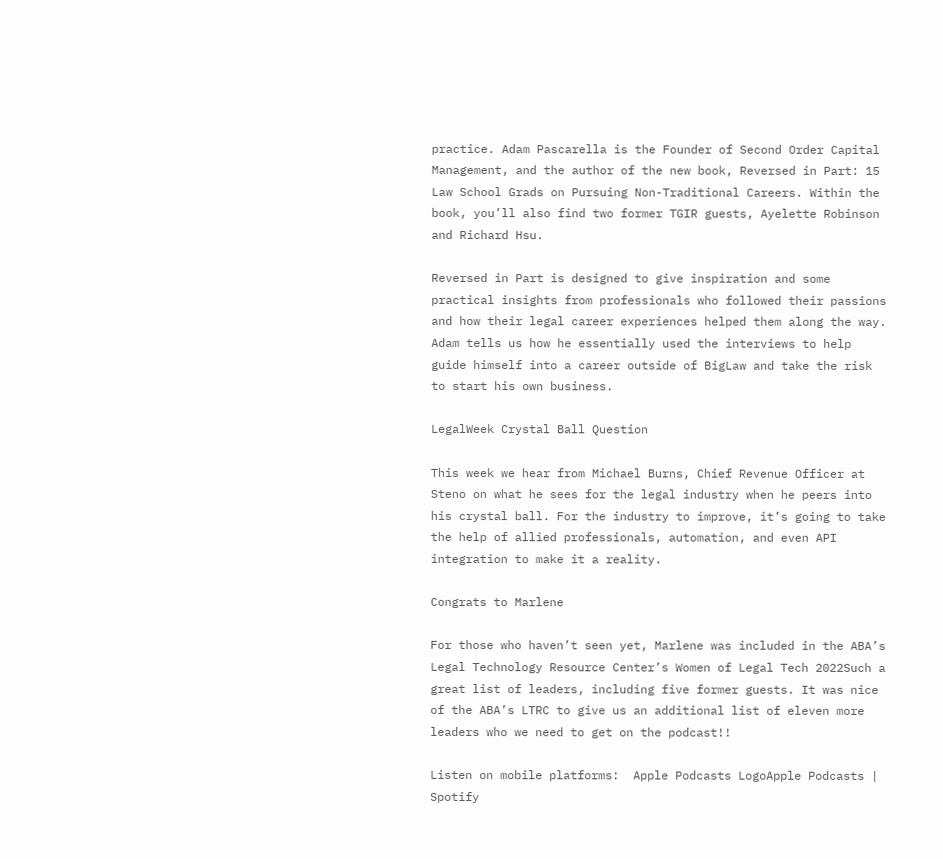practice. Adam Pascarella is the Founder of Second Order Capital Management, and the author of the new book, Reversed in Part: 15 Law School Grads on Pursuing Non-Traditional Careers. Within the book, you’ll also find two former TGIR guests, Ayelette Robinson and Richard Hsu.

Reversed in Part is designed to give inspiration and some practical insights from professionals who followed their passions and how their legal career experiences helped them along the way. Adam tells us how he essentially used the interviews to help guide himself into a career outside of BigLaw and take the risk to start his own business.

LegalWeek Crystal Ball Question

This week we hear from Michael Burns, Chief Revenue Officer at Steno on what he sees for the legal industry when he peers into his crystal ball. For the industry to improve, it’s going to take the help of allied professionals, automation, and even API integration to make it a reality.

Congrats to Marlene

For those who haven’t seen yet, Marlene was included in the ABA’s Legal Technology Resource Center’s Women of Legal Tech 2022Such a great list of leaders, including five former guests. It was nice of the ABA’s LTRC to give us an additional list of eleven more leaders who we need to get on the podcast!!

Listen on mobile platforms:  Apple Podcasts LogoApple Podcasts |  Spotify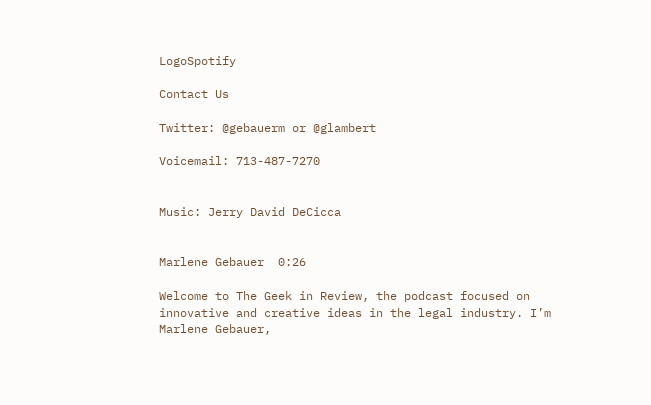LogoSpotify

Contact Us

Twitter: @gebauerm or @glambert

Voicemail: 713-487-7270


Music: Jerry David DeCicca


Marlene Gebauer  0:26

Welcome to The Geek in Review, the podcast focused on innovative and creative ideas in the legal industry. I’m Marlene Gebauer,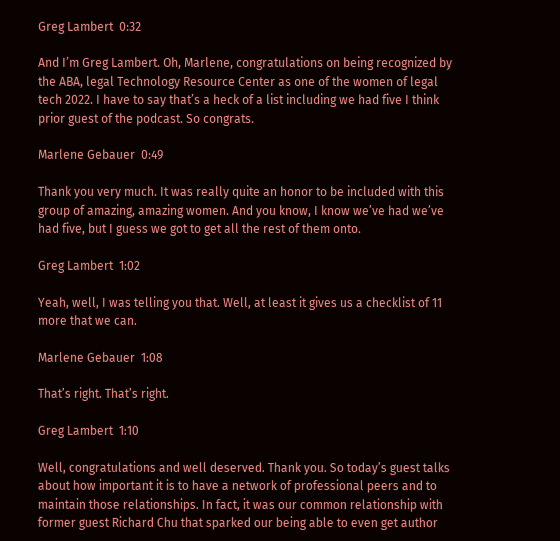Greg Lambert  0:32

And I’m Greg Lambert. Oh, Marlene, congratulations on being recognized by the ABA, legal Technology Resource Center as one of the women of legal tech 2022. I have to say that’s a heck of a list including we had five I think prior guest of the podcast. So congrats.

Marlene Gebauer  0:49

Thank you very much. It was really quite an honor to be included with this group of amazing, amazing women. And you know, I know we’ve had we’ve had five, but I guess we got to get all the rest of them onto.

Greg Lambert  1:02

Yeah, well, I was telling you that. Well, at least it gives us a checklist of 11 more that we can.

Marlene Gebauer  1:08

That’s right. That’s right.

Greg Lambert  1:10

Well, congratulations and well deserved. Thank you. So today’s guest talks about how important it is to have a network of professional peers and to maintain those relationships. In fact, it was our common relationship with former guest Richard Chu that sparked our being able to even get author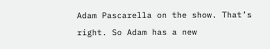Adam Pascarella on the show. That’s right. So Adam has a new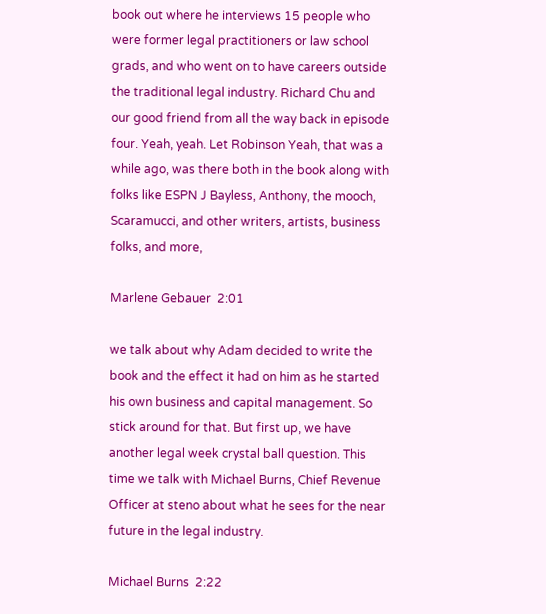book out where he interviews 15 people who were former legal practitioners or law school grads, and who went on to have careers outside the traditional legal industry. Richard Chu and our good friend from all the way back in episode four. Yeah, yeah. Let Robinson Yeah, that was a while ago, was there both in the book along with folks like ESPN J Bayless, Anthony, the mooch, Scaramucci, and other writers, artists, business folks, and more,

Marlene Gebauer  2:01

we talk about why Adam decided to write the book and the effect it had on him as he started his own business and capital management. So stick around for that. But first up, we have another legal week crystal ball question. This time we talk with Michael Burns, Chief Revenue Officer at steno about what he sees for the near future in the legal industry.

Michael Burns  2:22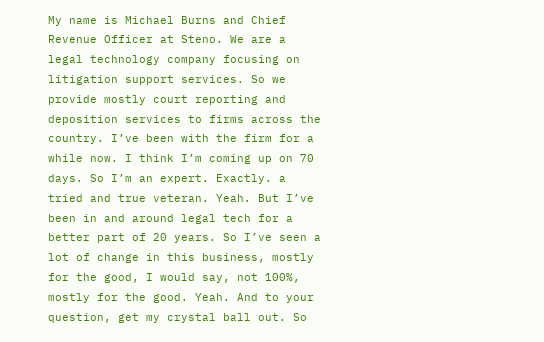My name is Michael Burns and Chief Revenue Officer at Steno. We are a legal technology company focusing on litigation support services. So we provide mostly court reporting and deposition services to firms across the country. I’ve been with the firm for a while now. I think I’m coming up on 70 days. So I’m an expert. Exactly. a tried and true veteran. Yeah. But I’ve been in and around legal tech for a better part of 20 years. So I’ve seen a lot of change in this business, mostly for the good, I would say, not 100%, mostly for the good. Yeah. And to your question, get my crystal ball out. So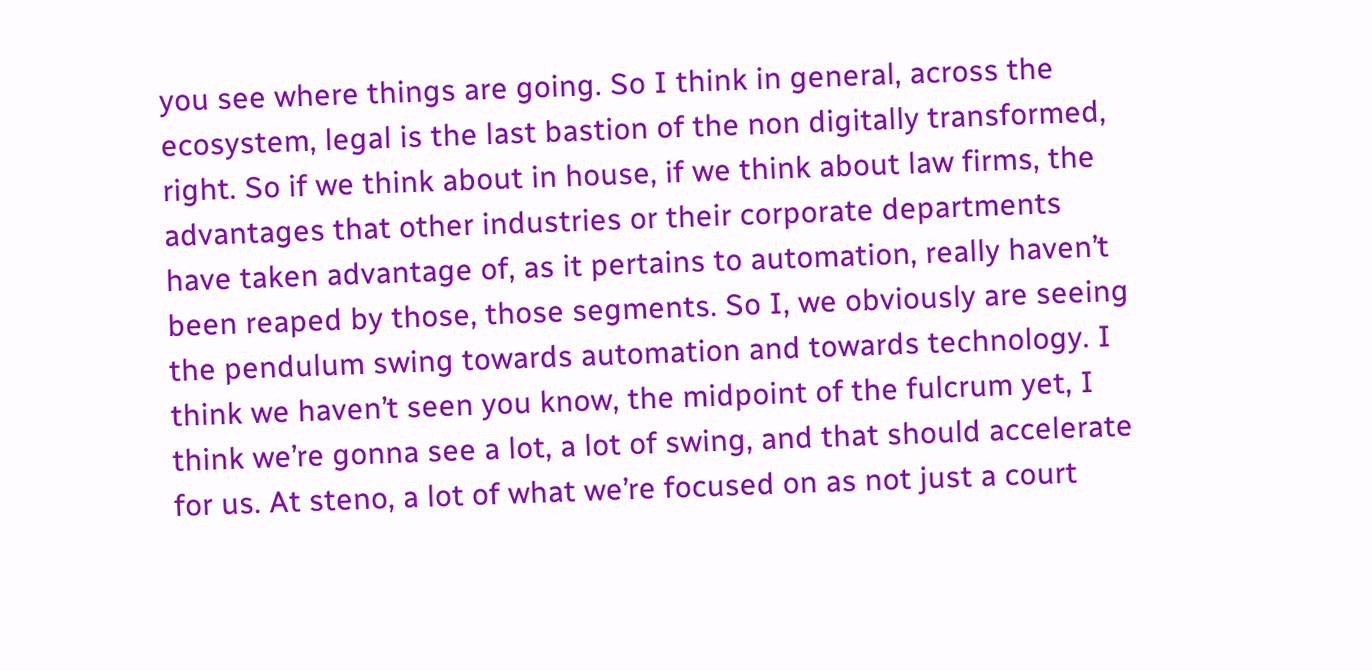you see where things are going. So I think in general, across the ecosystem, legal is the last bastion of the non digitally transformed, right. So if we think about in house, if we think about law firms, the advantages that other industries or their corporate departments have taken advantage of, as it pertains to automation, really haven’t been reaped by those, those segments. So I, we obviously are seeing the pendulum swing towards automation and towards technology. I think we haven’t seen you know, the midpoint of the fulcrum yet, I think we’re gonna see a lot, a lot of swing, and that should accelerate for us. At steno, a lot of what we’re focused on as not just a court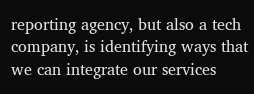reporting agency, but also a tech company, is identifying ways that we can integrate our services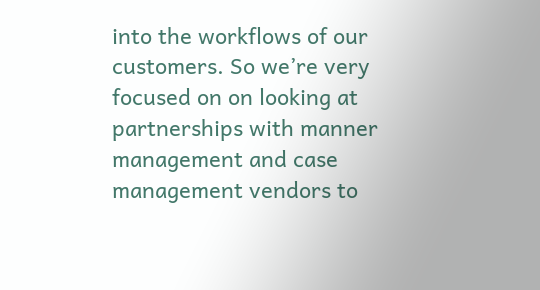into the workflows of our customers. So we’re very focused on on looking at partnerships with manner management and case management vendors to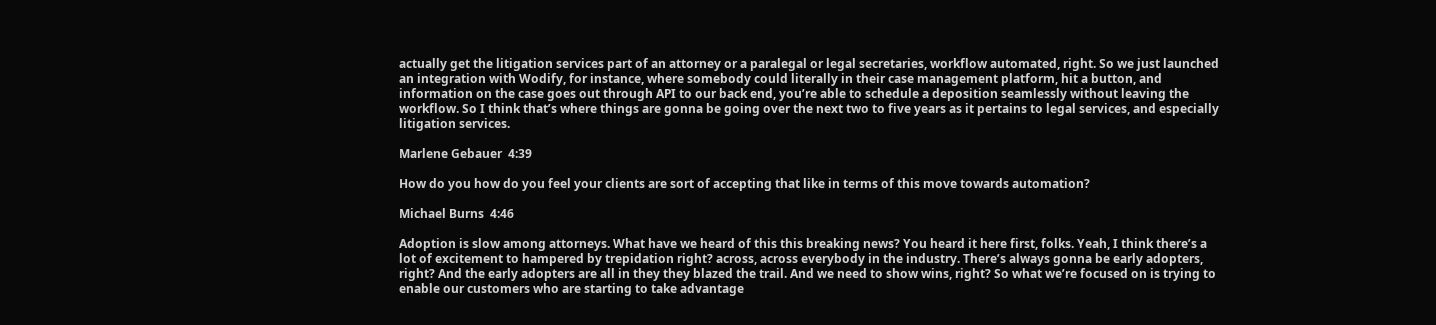actually get the litigation services part of an attorney or a paralegal or legal secretaries, workflow automated, right. So we just launched an integration with Wodify, for instance, where somebody could literally in their case management platform, hit a button, and information on the case goes out through API to our back end, you’re able to schedule a deposition seamlessly without leaving the workflow. So I think that’s where things are gonna be going over the next two to five years as it pertains to legal services, and especially litigation services.

Marlene Gebauer  4:39

How do you how do you feel your clients are sort of accepting that like in terms of this move towards automation?

Michael Burns  4:46

Adoption is slow among attorneys. What have we heard of this this breaking news? You heard it here first, folks. Yeah, I think there’s a lot of excitement to hampered by trepidation right? across, across everybody in the industry. There’s always gonna be early adopters, right? And the early adopters are all in they they blazed the trail. And we need to show wins, right? So what we’re focused on is trying to enable our customers who are starting to take advantage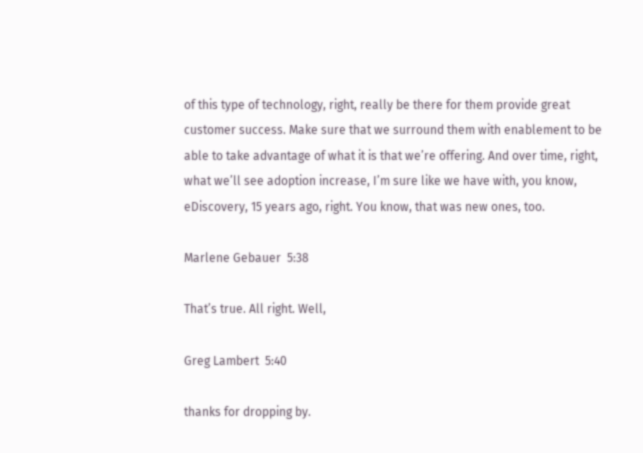of this type of technology, right, really be there for them provide great customer success. Make sure that we surround them with enablement to be able to take advantage of what it is that we’re offering. And over time, right, what we’ll see adoption increase, I’m sure like we have with, you know, eDiscovery, 15 years ago, right. You know, that was new ones, too.

Marlene Gebauer  5:38

That’s true. All right. Well,

Greg Lambert  5:40

thanks for dropping by.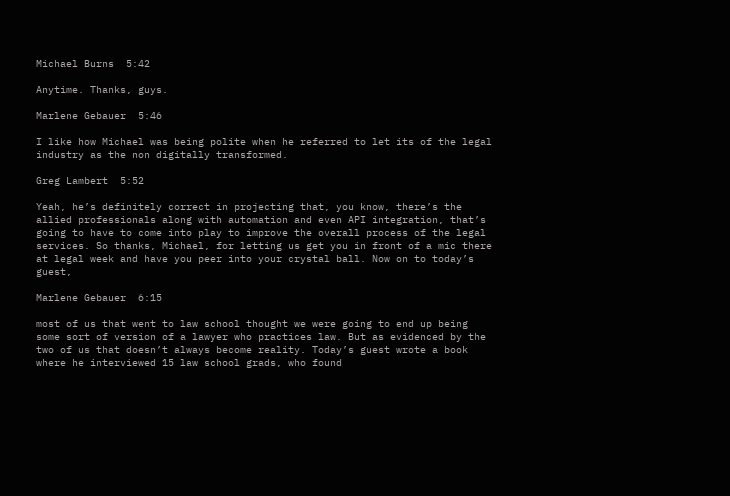Michael Burns  5:42

Anytime. Thanks, guys.

Marlene Gebauer  5:46

I like how Michael was being polite when he referred to let its of the legal industry as the non digitally transformed.

Greg Lambert  5:52

Yeah, he’s definitely correct in projecting that, you know, there’s the allied professionals along with automation and even API integration, that’s going to have to come into play to improve the overall process of the legal services. So thanks, Michael, for letting us get you in front of a mic there at legal week and have you peer into your crystal ball. Now on to today’s guest,

Marlene Gebauer  6:15

most of us that went to law school thought we were going to end up being some sort of version of a lawyer who practices law. But as evidenced by the two of us that doesn’t always become reality. Today’s guest wrote a book where he interviewed 15 law school grads, who found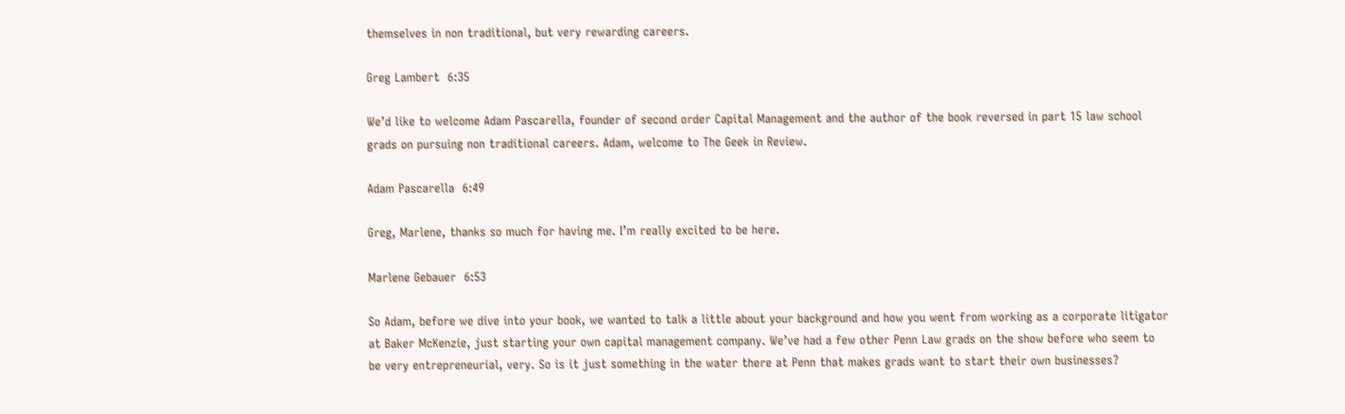themselves in non traditional, but very rewarding careers.

Greg Lambert  6:35

We’d like to welcome Adam Pascarella, founder of second order Capital Management and the author of the book reversed in part 15 law school grads on pursuing non traditional careers. Adam, welcome to The Geek in Review.

Adam Pascarella  6:49

Greg, Marlene, thanks so much for having me. I’m really excited to be here.

Marlene Gebauer  6:53

So Adam, before we dive into your book, we wanted to talk a little about your background and how you went from working as a corporate litigator at Baker McKenzie, just starting your own capital management company. We’ve had a few other Penn Law grads on the show before who seem to be very entrepreneurial, very. So is it just something in the water there at Penn that makes grads want to start their own businesses?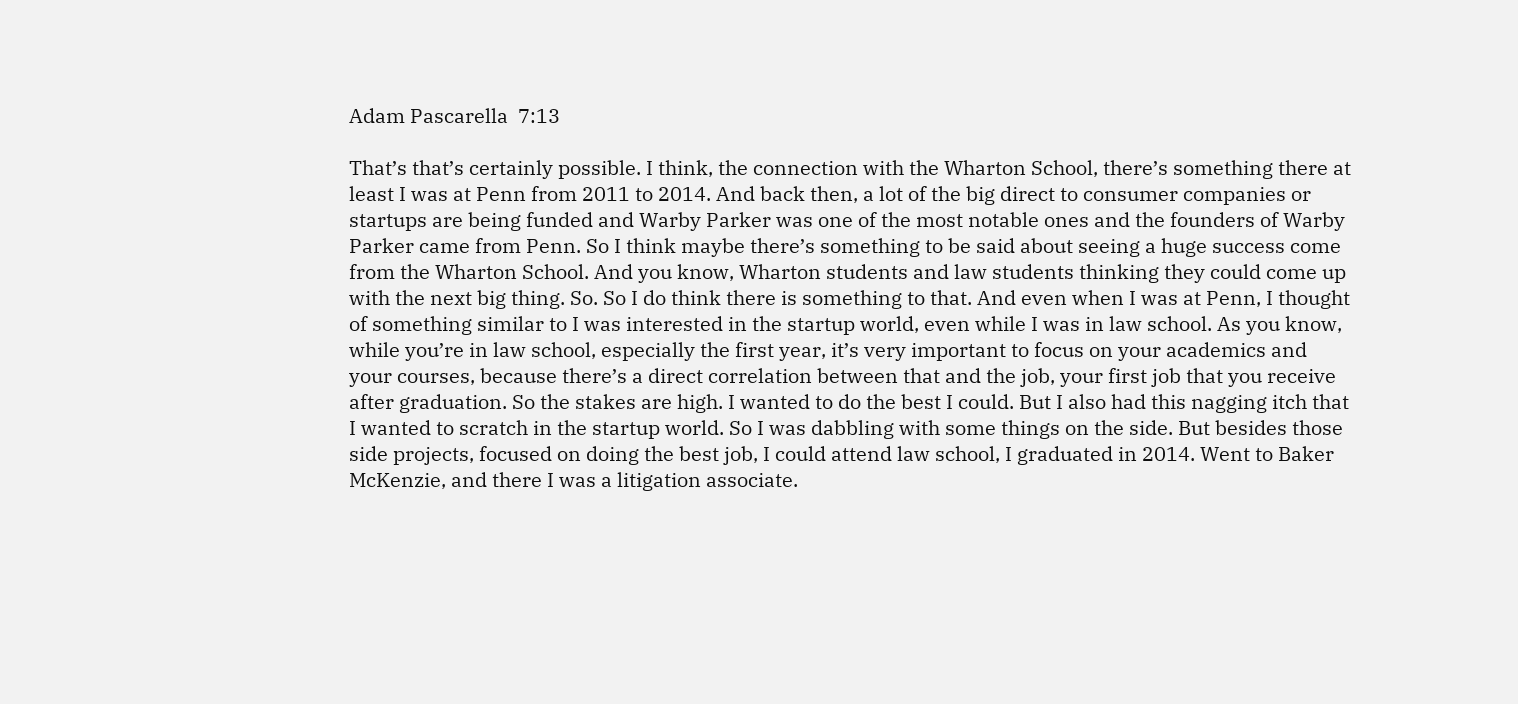Adam Pascarella  7:13

That’s that’s certainly possible. I think, the connection with the Wharton School, there’s something there at least I was at Penn from 2011 to 2014. And back then, a lot of the big direct to consumer companies or startups are being funded and Warby Parker was one of the most notable ones and the founders of Warby Parker came from Penn. So I think maybe there’s something to be said about seeing a huge success come from the Wharton School. And you know, Wharton students and law students thinking they could come up with the next big thing. So. So I do think there is something to that. And even when I was at Penn, I thought of something similar to I was interested in the startup world, even while I was in law school. As you know, while you’re in law school, especially the first year, it’s very important to focus on your academics and your courses, because there’s a direct correlation between that and the job, your first job that you receive after graduation. So the stakes are high. I wanted to do the best I could. But I also had this nagging itch that I wanted to scratch in the startup world. So I was dabbling with some things on the side. But besides those side projects, focused on doing the best job, I could attend law school, I graduated in 2014. Went to Baker McKenzie, and there I was a litigation associate.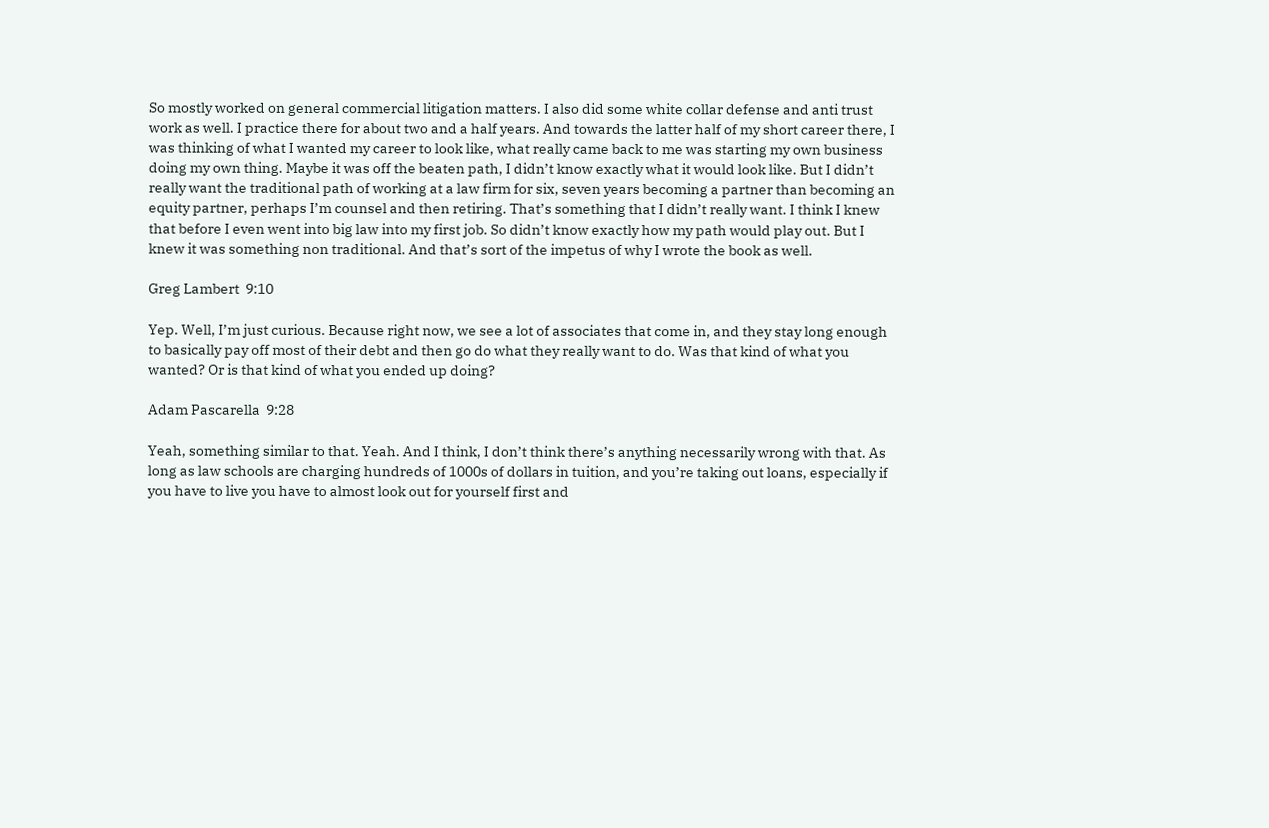So mostly worked on general commercial litigation matters. I also did some white collar defense and anti trust work as well. I practice there for about two and a half years. And towards the latter half of my short career there, I was thinking of what I wanted my career to look like, what really came back to me was starting my own business doing my own thing. Maybe it was off the beaten path, I didn’t know exactly what it would look like. But I didn’t really want the traditional path of working at a law firm for six, seven years becoming a partner than becoming an equity partner, perhaps I’m counsel and then retiring. That’s something that I didn’t really want. I think I knew that before I even went into big law into my first job. So didn’t know exactly how my path would play out. But I knew it was something non traditional. And that’s sort of the impetus of why I wrote the book as well.

Greg Lambert  9:10

Yep. Well, I’m just curious. Because right now, we see a lot of associates that come in, and they stay long enough to basically pay off most of their debt and then go do what they really want to do. Was that kind of what you wanted? Or is that kind of what you ended up doing?

Adam Pascarella  9:28

Yeah, something similar to that. Yeah. And I think, I don’t think there’s anything necessarily wrong with that. As long as law schools are charging hundreds of 1000s of dollars in tuition, and you’re taking out loans, especially if you have to live you have to almost look out for yourself first and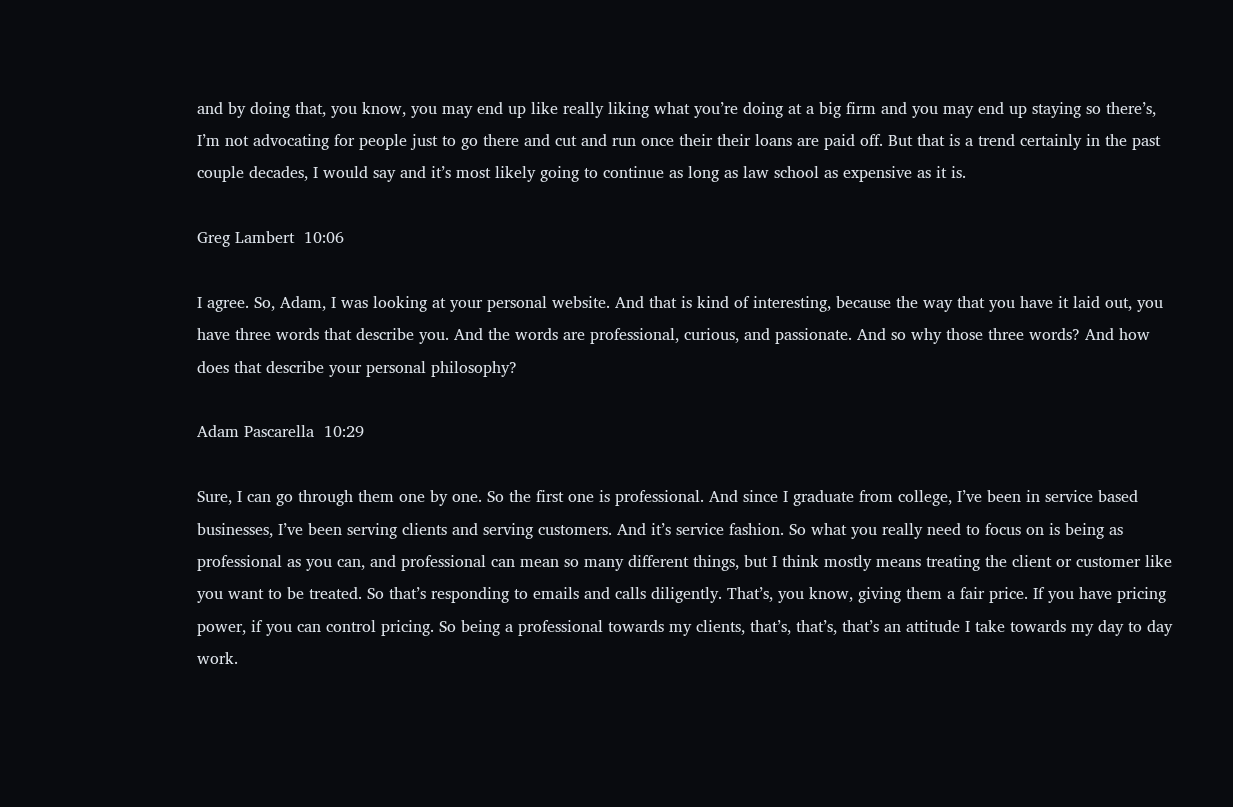and by doing that, you know, you may end up like really liking what you’re doing at a big firm and you may end up staying so there’s, I’m not advocating for people just to go there and cut and run once their their loans are paid off. But that is a trend certainly in the past couple decades, I would say and it’s most likely going to continue as long as law school as expensive as it is.

Greg Lambert  10:06

I agree. So, Adam, I was looking at your personal website. And that is kind of interesting, because the way that you have it laid out, you have three words that describe you. And the words are professional, curious, and passionate. And so why those three words? And how does that describe your personal philosophy?

Adam Pascarella  10:29

Sure, I can go through them one by one. So the first one is professional. And since I graduate from college, I’ve been in service based businesses, I’ve been serving clients and serving customers. And it’s service fashion. So what you really need to focus on is being as professional as you can, and professional can mean so many different things, but I think mostly means treating the client or customer like you want to be treated. So that’s responding to emails and calls diligently. That’s, you know, giving them a fair price. If you have pricing power, if you can control pricing. So being a professional towards my clients, that’s, that’s, that’s an attitude I take towards my day to day work.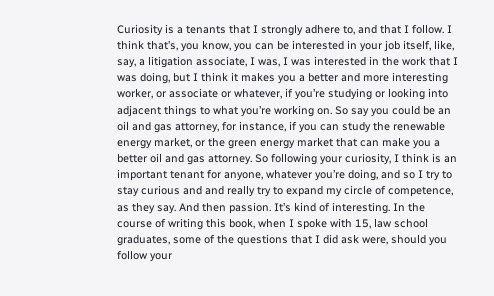Curiosity is a tenants that I strongly adhere to, and that I follow. I think that’s, you know, you can be interested in your job itself, like, say, a litigation associate, I was, I was interested in the work that I was doing, but I think it makes you a better and more interesting worker, or associate or whatever, if you’re studying or looking into adjacent things to what you’re working on. So say you could be an oil and gas attorney, for instance, if you can study the renewable energy market, or the green energy market that can make you a better oil and gas attorney. So following your curiosity, I think is an important tenant for anyone, whatever you’re doing, and so I try to stay curious and and really try to expand my circle of competence, as they say. And then passion. It’s kind of interesting. In the course of writing this book, when I spoke with 15, law school graduates, some of the questions that I did ask were, should you follow your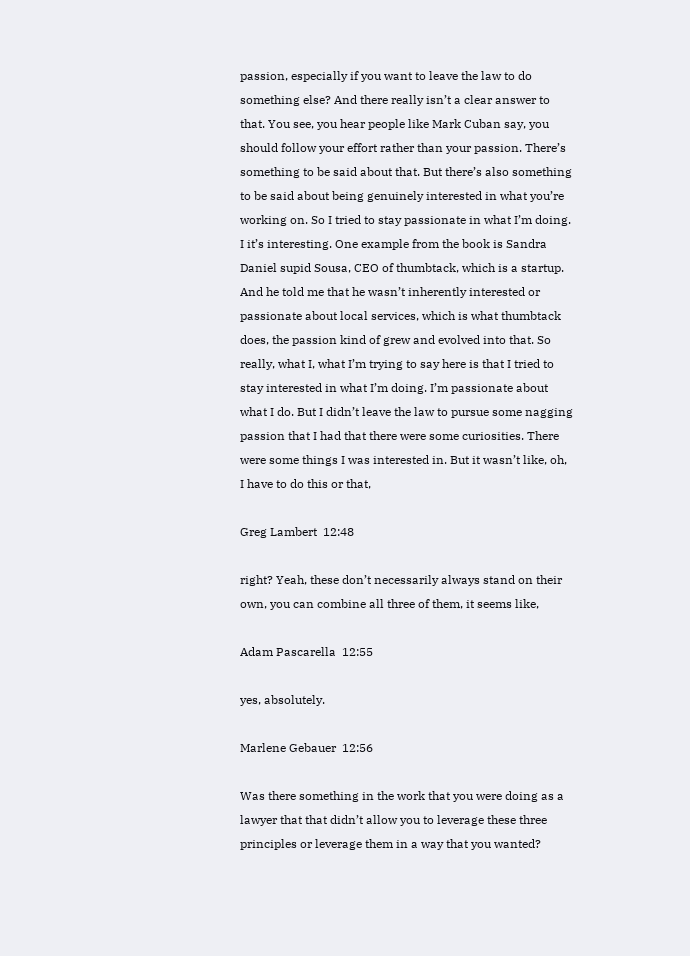passion, especially if you want to leave the law to do something else? And there really isn’t a clear answer to that. You see, you hear people like Mark Cuban say, you should follow your effort rather than your passion. There’s something to be said about that. But there’s also something to be said about being genuinely interested in what you’re working on. So I tried to stay passionate in what I’m doing. I it’s interesting. One example from the book is Sandra Daniel supid Sousa, CEO of thumbtack, which is a startup. And he told me that he wasn’t inherently interested or passionate about local services, which is what thumbtack does, the passion kind of grew and evolved into that. So really, what I, what I’m trying to say here is that I tried to stay interested in what I’m doing. I’m passionate about what I do. But I didn’t leave the law to pursue some nagging passion that I had that there were some curiosities. There were some things I was interested in. But it wasn’t like, oh, I have to do this or that,

Greg Lambert  12:48

right? Yeah, these don’t necessarily always stand on their own, you can combine all three of them, it seems like,

Adam Pascarella  12:55

yes, absolutely.

Marlene Gebauer  12:56

Was there something in the work that you were doing as a lawyer that that didn’t allow you to leverage these three principles or leverage them in a way that you wanted?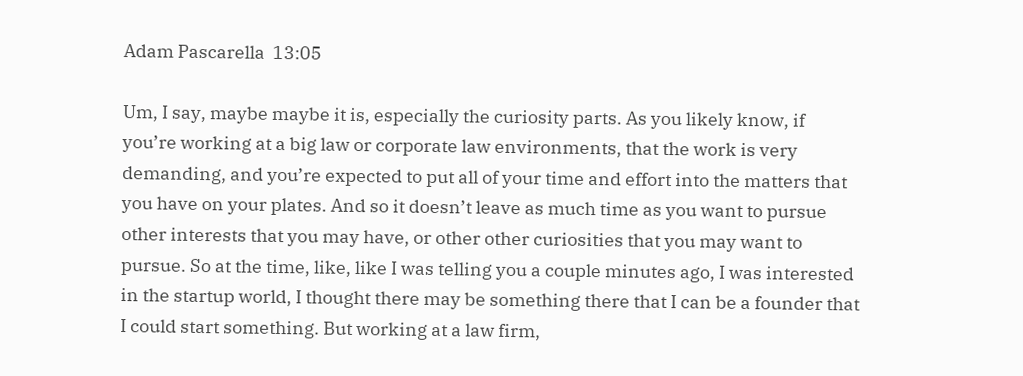Adam Pascarella  13:05

Um, I say, maybe maybe it is, especially the curiosity parts. As you likely know, if you’re working at a big law or corporate law environments, that the work is very demanding, and you’re expected to put all of your time and effort into the matters that you have on your plates. And so it doesn’t leave as much time as you want to pursue other interests that you may have, or other other curiosities that you may want to pursue. So at the time, like, like I was telling you a couple minutes ago, I was interested in the startup world, I thought there may be something there that I can be a founder that I could start something. But working at a law firm,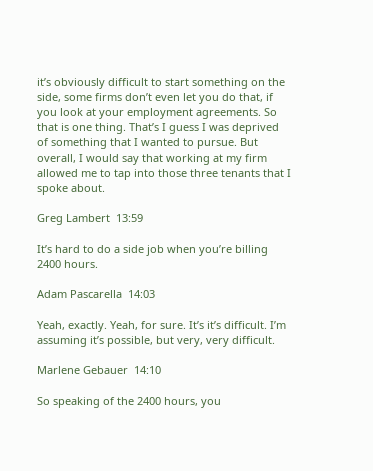it’s obviously difficult to start something on the side, some firms don’t even let you do that, if you look at your employment agreements. So that is one thing. That’s I guess I was deprived of something that I wanted to pursue. But overall, I would say that working at my firm allowed me to tap into those three tenants that I spoke about.

Greg Lambert  13:59

It’s hard to do a side job when you’re billing 2400 hours.

Adam Pascarella  14:03

Yeah, exactly. Yeah, for sure. It’s it’s difficult. I’m assuming it’s possible, but very, very difficult.

Marlene Gebauer  14:10

So speaking of the 2400 hours, you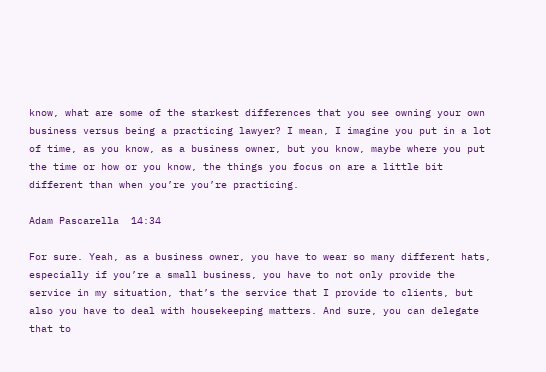know, what are some of the starkest differences that you see owning your own business versus being a practicing lawyer? I mean, I imagine you put in a lot of time, as you know, as a business owner, but you know, maybe where you put the time or how or you know, the things you focus on are a little bit different than when you’re you’re practicing.

Adam Pascarella  14:34

For sure. Yeah, as a business owner, you have to wear so many different hats, especially if you’re a small business, you have to not only provide the service in my situation, that’s the service that I provide to clients, but also you have to deal with housekeeping matters. And sure, you can delegate that to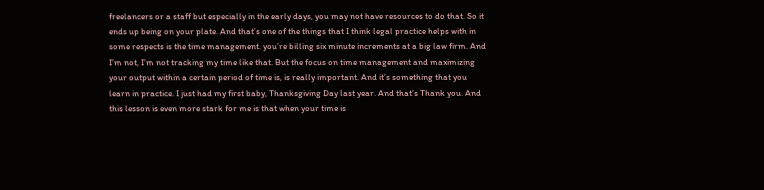freelancers or a staff but especially in the early days, you may not have resources to do that. So it ends up being on your plate. And that’s one of the things that I think legal practice helps with in some respects is the time management. you’re billing six minute increments at a big law firm. And I’m not, I’m not tracking my time like that. But the focus on time management and maximizing your output within a certain period of time is, is really important. And it’s something that you learn in practice. I just had my first baby, Thanksgiving Day last year. And that’s Thank you. And this lesson is even more stark for me is that when your time is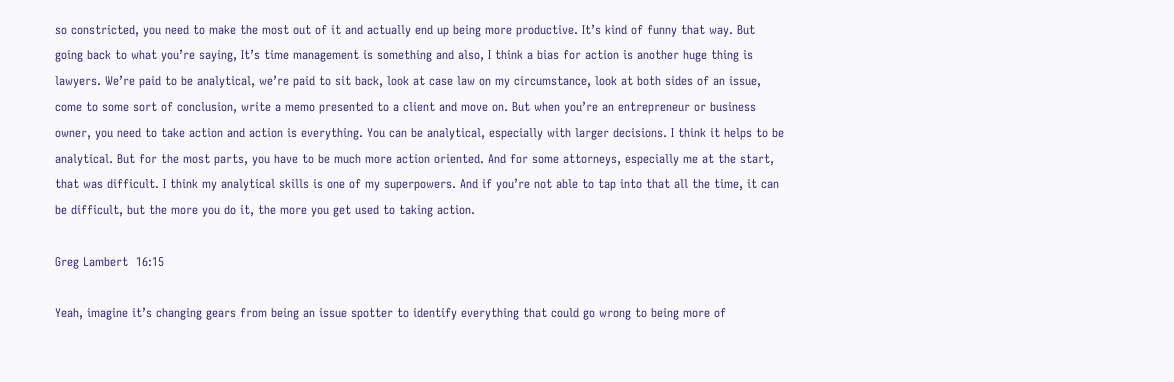so constricted, you need to make the most out of it and actually end up being more productive. It’s kind of funny that way. But going back to what you’re saying, It’s time management is something and also, I think a bias for action is another huge thing is lawyers. We’re paid to be analytical, we’re paid to sit back, look at case law on my circumstance, look at both sides of an issue, come to some sort of conclusion, write a memo presented to a client and move on. But when you’re an entrepreneur or business owner, you need to take action and action is everything. You can be analytical, especially with larger decisions. I think it helps to be analytical. But for the most parts, you have to be much more action oriented. And for some attorneys, especially me at the start, that was difficult. I think my analytical skills is one of my superpowers. And if you’re not able to tap into that all the time, it can be difficult, but the more you do it, the more you get used to taking action.

Greg Lambert  16:15

Yeah, imagine it’s changing gears from being an issue spotter to identify everything that could go wrong to being more of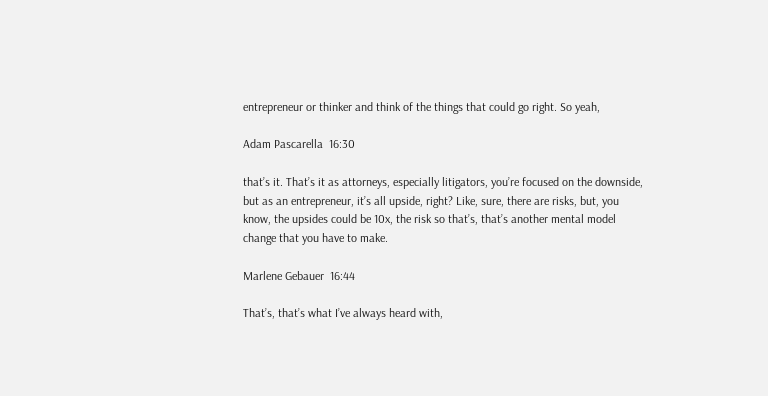entrepreneur or thinker and think of the things that could go right. So yeah,

Adam Pascarella  16:30

that’s it. That’s it as attorneys, especially litigators, you’re focused on the downside, but as an entrepreneur, it’s all upside, right? Like, sure, there are risks, but, you know, the upsides could be 10x, the risk so that’s, that’s another mental model change that you have to make.

Marlene Gebauer  16:44

That’s, that’s what I’ve always heard with,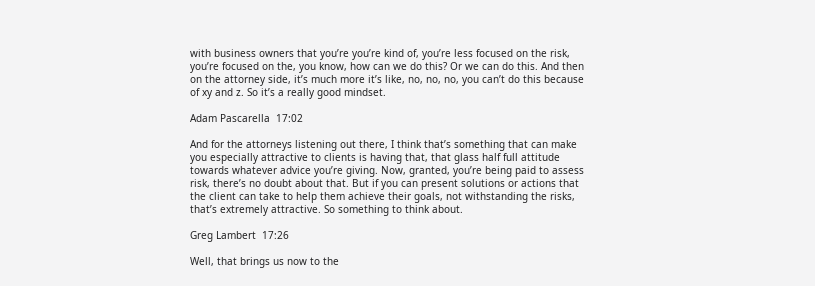with business owners that you’re you’re kind of, you’re less focused on the risk, you’re focused on the, you know, how can we do this? Or we can do this. And then on the attorney side, it’s much more it’s like, no, no, no, you can’t do this because of xy and z. So it’s a really good mindset.

Adam Pascarella  17:02

And for the attorneys listening out there, I think that’s something that can make you especially attractive to clients is having that, that glass half full attitude towards whatever advice you’re giving. Now, granted, you’re being paid to assess risk, there’s no doubt about that. But if you can present solutions or actions that the client can take to help them achieve their goals, not withstanding the risks, that’s extremely attractive. So something to think about.

Greg Lambert  17:26

Well, that brings us now to the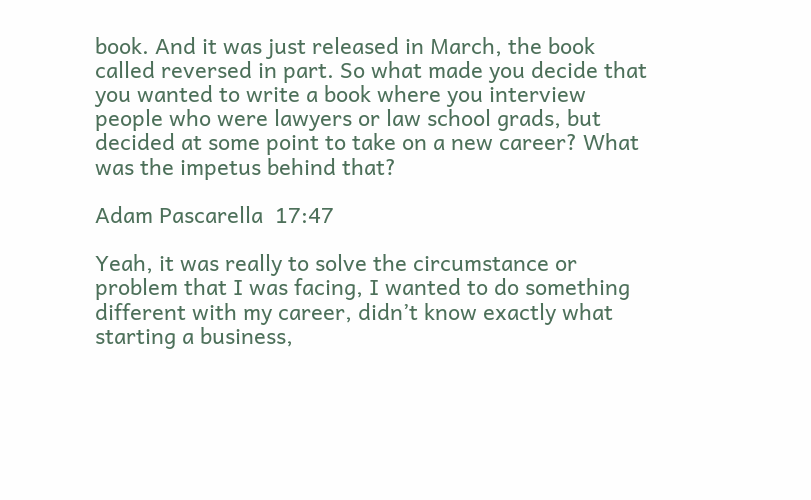book. And it was just released in March, the book called reversed in part. So what made you decide that you wanted to write a book where you interview people who were lawyers or law school grads, but decided at some point to take on a new career? What was the impetus behind that?

Adam Pascarella  17:47

Yeah, it was really to solve the circumstance or problem that I was facing, I wanted to do something different with my career, didn’t know exactly what starting a business,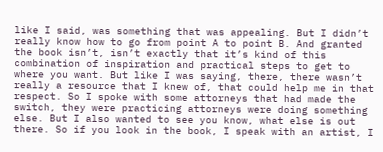like I said, was something that was appealing. But I didn’t really know how to go from point A to point B. And granted the book isn’t, isn’t exactly that it’s kind of this combination of inspiration and practical steps to get to where you want. But like I was saying, there, there wasn’t really a resource that I knew of, that could help me in that respect. So I spoke with some attorneys that had made the switch, they were practicing attorneys were doing something else. But I also wanted to see you know, what else is out there. So if you look in the book, I speak with an artist, I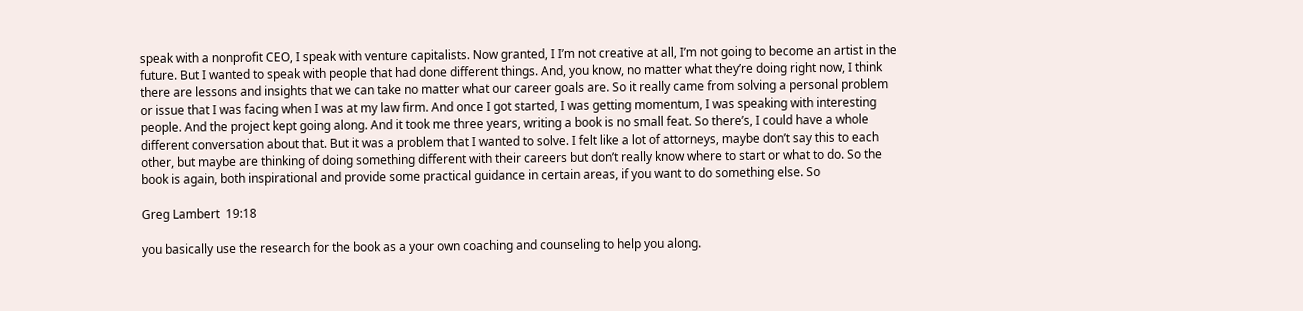speak with a nonprofit CEO, I speak with venture capitalists. Now granted, I I’m not creative at all, I’m not going to become an artist in the future. But I wanted to speak with people that had done different things. And, you know, no matter what they’re doing right now, I think there are lessons and insights that we can take no matter what our career goals are. So it really came from solving a personal problem or issue that I was facing when I was at my law firm. And once I got started, I was getting momentum, I was speaking with interesting people. And the project kept going along. And it took me three years, writing a book is no small feat. So there’s, I could have a whole different conversation about that. But it was a problem that I wanted to solve. I felt like a lot of attorneys, maybe don’t say this to each other, but maybe are thinking of doing something different with their careers but don’t really know where to start or what to do. So the book is again, both inspirational and provide some practical guidance in certain areas, if you want to do something else. So

Greg Lambert  19:18

you basically use the research for the book as a your own coaching and counseling to help you along.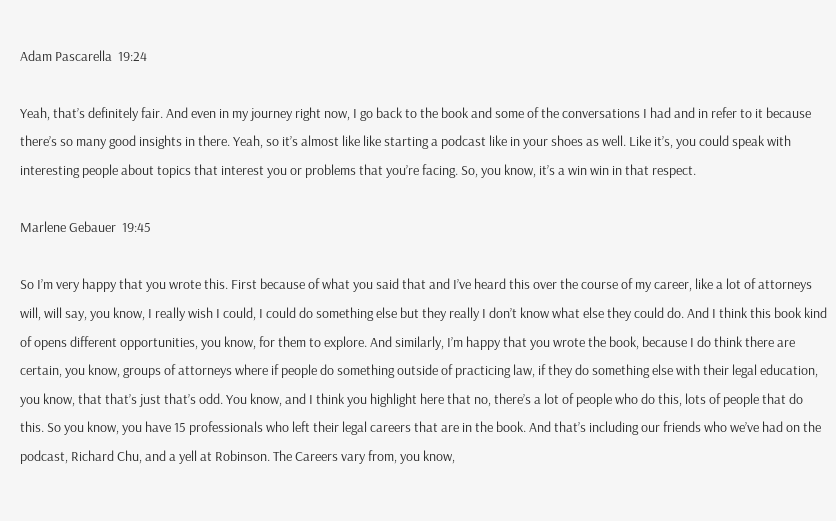Adam Pascarella  19:24

Yeah, that’s definitely fair. And even in my journey right now, I go back to the book and some of the conversations I had and in refer to it because there’s so many good insights in there. Yeah, so it’s almost like like starting a podcast like in your shoes as well. Like it’s, you could speak with interesting people about topics that interest you or problems that you’re facing. So, you know, it’s a win win in that respect.

Marlene Gebauer  19:45

So I’m very happy that you wrote this. First because of what you said that and I’ve heard this over the course of my career, like a lot of attorneys will, will say, you know, I really wish I could, I could do something else but they really I don’t know what else they could do. And I think this book kind of opens different opportunities, you know, for them to explore. And similarly, I’m happy that you wrote the book, because I do think there are certain, you know, groups of attorneys where if people do something outside of practicing law, if they do something else with their legal education, you know, that that’s just that’s odd. You know, and I think you highlight here that no, there’s a lot of people who do this, lots of people that do this. So you know, you have 15 professionals who left their legal careers that are in the book. And that’s including our friends who we’ve had on the podcast, Richard Chu, and a yell at Robinson. The Careers vary from, you know,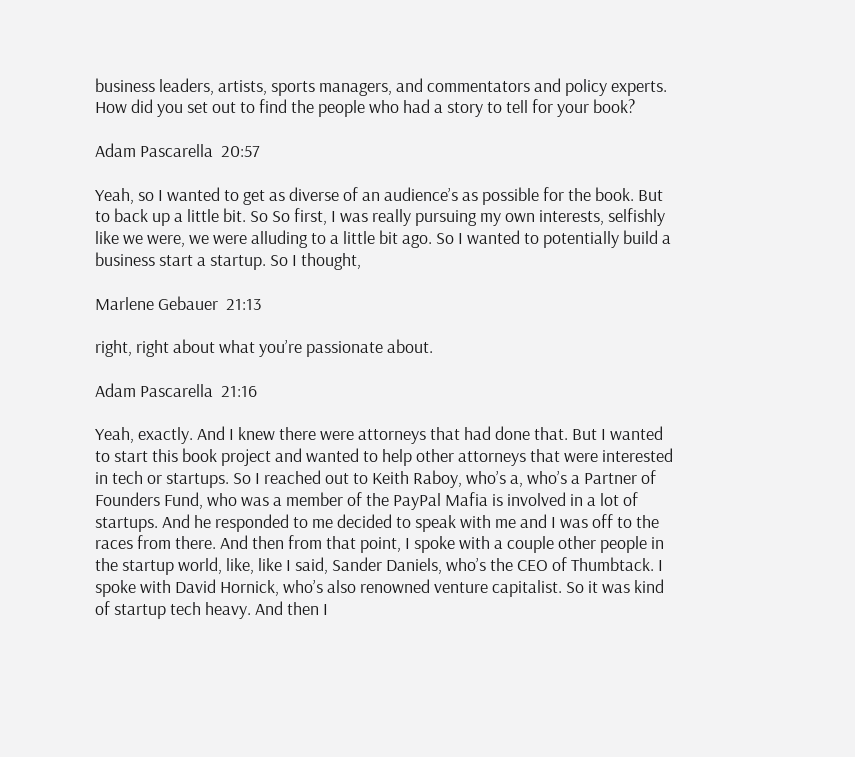business leaders, artists, sports managers, and commentators and policy experts. How did you set out to find the people who had a story to tell for your book?

Adam Pascarella  20:57

Yeah, so I wanted to get as diverse of an audience’s as possible for the book. But to back up a little bit. So So first, I was really pursuing my own interests, selfishly like we were, we were alluding to a little bit ago. So I wanted to potentially build a business start a startup. So I thought,

Marlene Gebauer  21:13

right, right about what you’re passionate about.

Adam Pascarella  21:16

Yeah, exactly. And I knew there were attorneys that had done that. But I wanted to start this book project and wanted to help other attorneys that were interested in tech or startups. So I reached out to Keith Raboy, who’s a, who’s a Partner of Founders Fund, who was a member of the PayPal Mafia is involved in a lot of startups. And he responded to me decided to speak with me and I was off to the races from there. And then from that point, I spoke with a couple other people in the startup world, like, like I said, Sander Daniels, who’s the CEO of Thumbtack. I spoke with David Hornick, who’s also renowned venture capitalist. So it was kind of startup tech heavy. And then I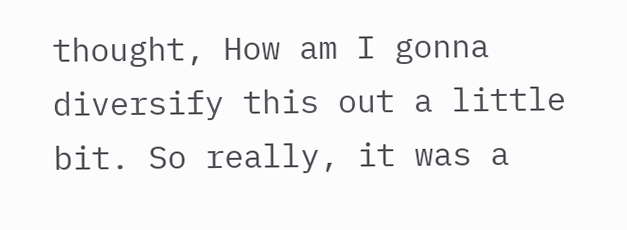thought, How am I gonna diversify this out a little bit. So really, it was a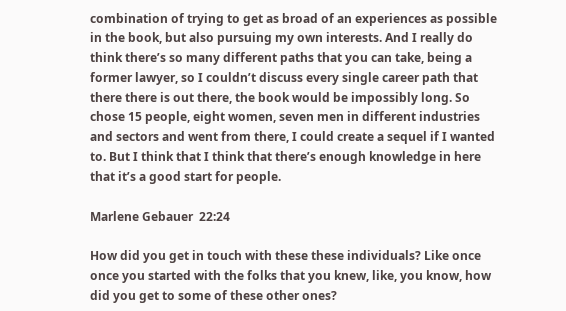combination of trying to get as broad of an experiences as possible in the book, but also pursuing my own interests. And I really do think there’s so many different paths that you can take, being a former lawyer, so I couldn’t discuss every single career path that there there is out there, the book would be impossibly long. So chose 15 people, eight women, seven men in different industries and sectors and went from there, I could create a sequel if I wanted to. But I think that I think that there’s enough knowledge in here that it’s a good start for people.

Marlene Gebauer  22:24

How did you get in touch with these these individuals? Like once once you started with the folks that you knew, like, you know, how did you get to some of these other ones?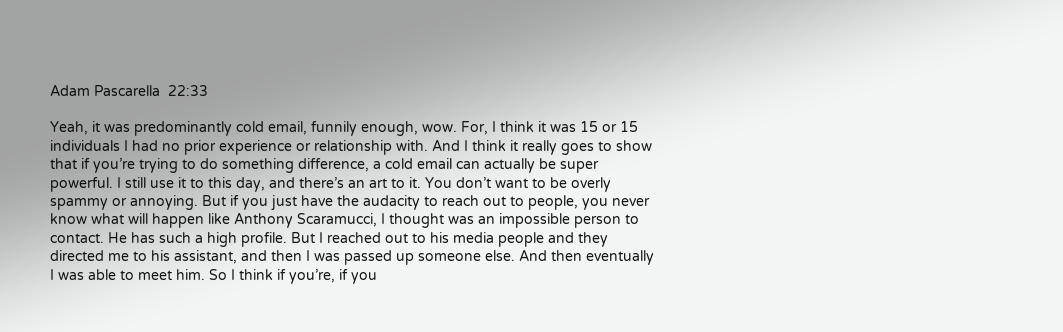Adam Pascarella  22:33

Yeah, it was predominantly cold email, funnily enough, wow. For, I think it was 15 or 15 individuals I had no prior experience or relationship with. And I think it really goes to show that if you’re trying to do something difference, a cold email can actually be super powerful. I still use it to this day, and there’s an art to it. You don’t want to be overly spammy or annoying. But if you just have the audacity to reach out to people, you never know what will happen like Anthony Scaramucci, I thought was an impossible person to contact. He has such a high profile. But I reached out to his media people and they directed me to his assistant, and then I was passed up someone else. And then eventually I was able to meet him. So I think if you’re, if you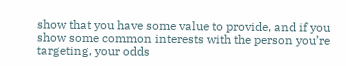show that you have some value to provide, and if you show some common interests with the person you’re targeting, your odds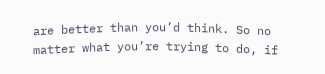are better than you’d think. So no matter what you’re trying to do, if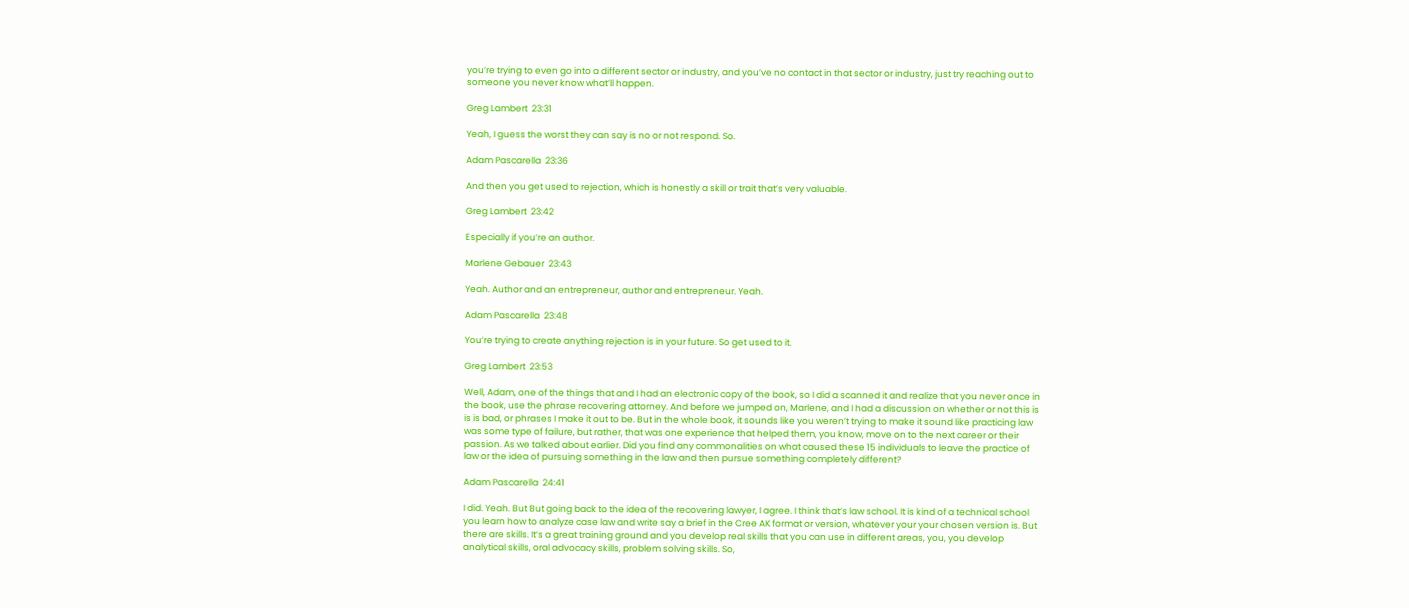you’re trying to even go into a different sector or industry, and you’ve no contact in that sector or industry, just try reaching out to someone you never know what’ll happen.

Greg Lambert  23:31

Yeah, I guess the worst they can say is no or not respond. So.

Adam Pascarella  23:36

And then you get used to rejection, which is honestly a skill or trait that’s very valuable.

Greg Lambert  23:42

Especially if you’re an author.

Marlene Gebauer  23:43

Yeah. Author and an entrepreneur, author and entrepreneur. Yeah.

Adam Pascarella  23:48

You’re trying to create anything rejection is in your future. So get used to it.

Greg Lambert  23:53

Well, Adam, one of the things that and I had an electronic copy of the book, so I did a scanned it and realize that you never once in the book, use the phrase recovering attorney. And before we jumped on, Marlene, and I had a discussion on whether or not this is is is bad, or phrases I make it out to be. But in the whole book, it sounds like you weren’t trying to make it sound like practicing law was some type of failure, but rather, that was one experience that helped them, you know, move on to the next career or their passion. As we talked about earlier. Did you find any commonalities on what caused these 15 individuals to leave the practice of law or the idea of pursuing something in the law and then pursue something completely different?

Adam Pascarella  24:41

I did. Yeah. But But going back to the idea of the recovering lawyer, I agree. I think that’s law school. It is kind of a technical school you learn how to analyze case law and write say a brief in the Cree AK format or version, whatever your your chosen version is. But there are skills. It’s a great training ground and you develop real skills that you can use in different areas, you, you develop analytical skills, oral advocacy skills, problem solving skills. So,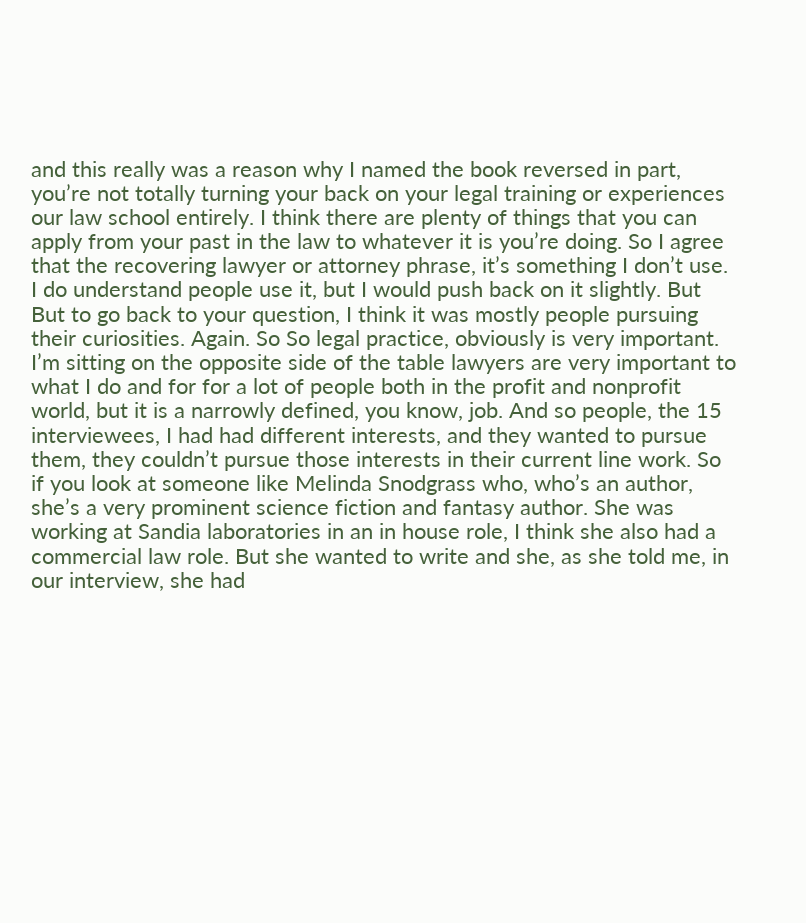and this really was a reason why I named the book reversed in part, you’re not totally turning your back on your legal training or experiences our law school entirely. I think there are plenty of things that you can apply from your past in the law to whatever it is you’re doing. So I agree that the recovering lawyer or attorney phrase, it’s something I don’t use. I do understand people use it, but I would push back on it slightly. But But to go back to your question, I think it was mostly people pursuing their curiosities. Again. So So legal practice, obviously is very important. I’m sitting on the opposite side of the table lawyers are very important to what I do and for for a lot of people both in the profit and nonprofit world, but it is a narrowly defined, you know, job. And so people, the 15 interviewees, I had had different interests, and they wanted to pursue them, they couldn’t pursue those interests in their current line work. So if you look at someone like Melinda Snodgrass who, who’s an author, she’s a very prominent science fiction and fantasy author. She was working at Sandia laboratories in an in house role, I think she also had a commercial law role. But she wanted to write and she, as she told me, in our interview, she had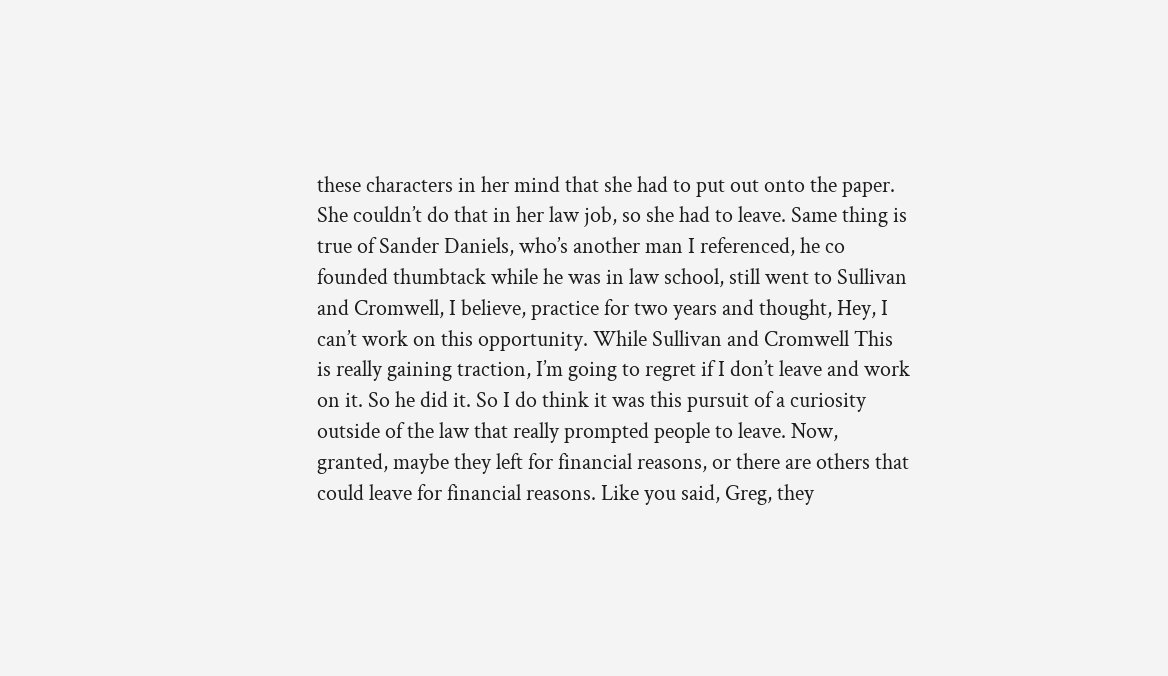these characters in her mind that she had to put out onto the paper. She couldn’t do that in her law job, so she had to leave. Same thing is true of Sander Daniels, who’s another man I referenced, he co founded thumbtack while he was in law school, still went to Sullivan and Cromwell, I believe, practice for two years and thought, Hey, I can’t work on this opportunity. While Sullivan and Cromwell This is really gaining traction, I’m going to regret if I don’t leave and work on it. So he did it. So I do think it was this pursuit of a curiosity outside of the law that really prompted people to leave. Now, granted, maybe they left for financial reasons, or there are others that could leave for financial reasons. Like you said, Greg, they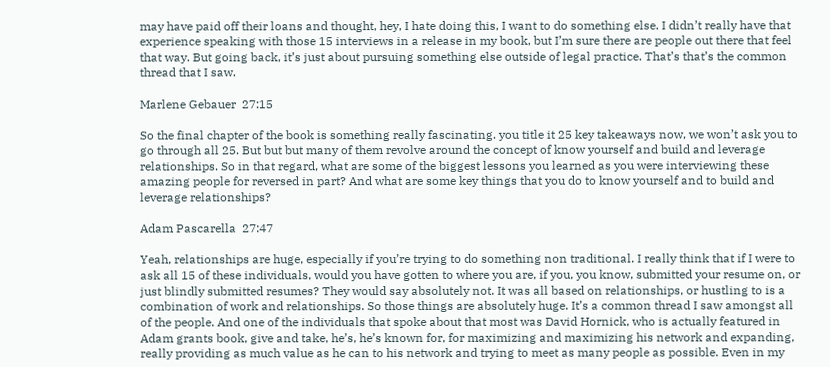may have paid off their loans and thought, hey, I hate doing this, I want to do something else. I didn’t really have that experience speaking with those 15 interviews in a release in my book, but I’m sure there are people out there that feel that way. But going back, it’s just about pursuing something else outside of legal practice. That’s that’s the common thread that I saw.

Marlene Gebauer  27:15

So the final chapter of the book is something really fascinating. you title it 25 key takeaways now, we won’t ask you to go through all 25. But but but many of them revolve around the concept of know yourself and build and leverage relationships. So in that regard, what are some of the biggest lessons you learned as you were interviewing these amazing people for reversed in part? And what are some key things that you do to know yourself and to build and leverage relationships?

Adam Pascarella  27:47

Yeah, relationships are huge, especially if you’re trying to do something non traditional. I really think that if I were to ask all 15 of these individuals, would you have gotten to where you are, if you, you know, submitted your resume on, or just blindly submitted resumes? They would say absolutely not. It was all based on relationships, or hustling to is a combination of work and relationships. So those things are absolutely huge. It’s a common thread I saw amongst all of the people. And one of the individuals that spoke about that most was David Hornick, who is actually featured in Adam grants book, give and take, he’s, he’s known for, for maximizing and maximizing his network and expanding, really providing as much value as he can to his network and trying to meet as many people as possible. Even in my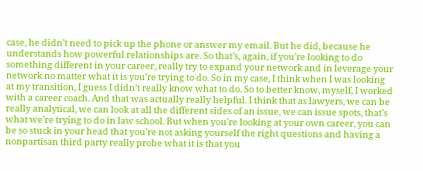case, he didn’t need to pick up the phone or answer my email. But he did, because he understands how powerful relationships are. So that’s, again, if you’re looking to do something different in your career, really try to expand your network and in leverage your network no matter what it is you’re trying to do. So in my case, I think when I was looking at my transition, I guess I didn’t really know what to do. So to better know, myself, I worked with a career coach. And that was actually really helpful. I think that as lawyers, we can be really analytical, we can look at all the different sides of an issue, we can issue spots, that’s what we’re trying to do in law school. But when you’re looking at your own career, you can be so stuck in your head that you’re not asking yourself the right questions and having a nonpartisan third party really probe what it is that you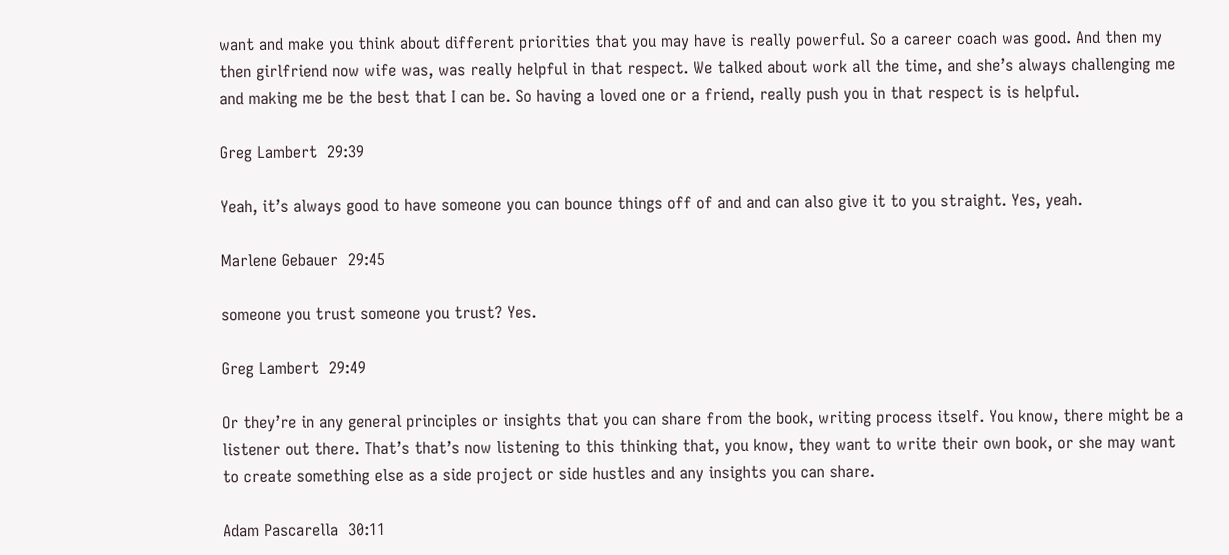want and make you think about different priorities that you may have is really powerful. So a career coach was good. And then my then girlfriend now wife was, was really helpful in that respect. We talked about work all the time, and she’s always challenging me and making me be the best that I can be. So having a loved one or a friend, really push you in that respect is is helpful.

Greg Lambert  29:39

Yeah, it’s always good to have someone you can bounce things off of and and can also give it to you straight. Yes, yeah.

Marlene Gebauer  29:45

someone you trust someone you trust? Yes.

Greg Lambert  29:49

Or they’re in any general principles or insights that you can share from the book, writing process itself. You know, there might be a listener out there. That’s that’s now listening to this thinking that, you know, they want to write their own book, or she may want to create something else as a side project or side hustles and any insights you can share.

Adam Pascarella  30:11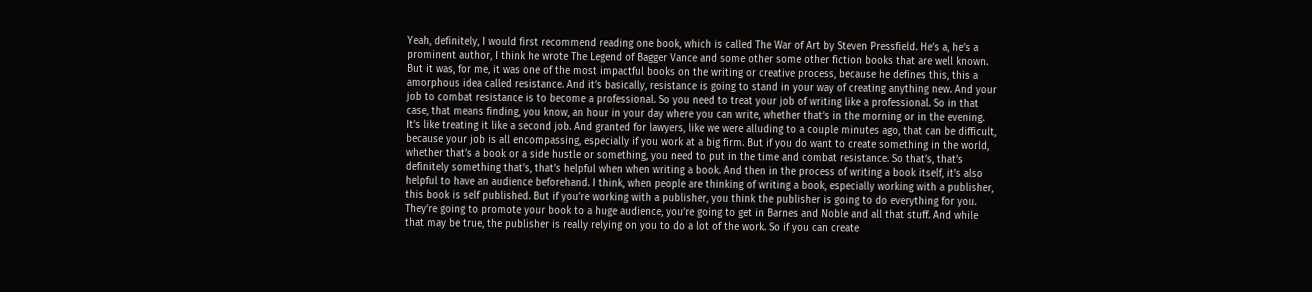Yeah, definitely, I would first recommend reading one book, which is called The War of Art by Steven Pressfield. He’s a, he’s a prominent author, I think he wrote The Legend of Bagger Vance and some other some other fiction books that are well known. But it was, for me, it was one of the most impactful books on the writing or creative process, because he defines this, this a amorphous idea called resistance. And it’s basically, resistance is going to stand in your way of creating anything new. And your job to combat resistance is to become a professional. So you need to treat your job of writing like a professional. So in that case, that means finding, you know, an hour in your day where you can write, whether that’s in the morning or in the evening. It’s like treating it like a second job. And granted for lawyers, like we were alluding to a couple minutes ago, that can be difficult, because your job is all encompassing, especially if you work at a big firm. But if you do want to create something in the world, whether that’s a book or a side hustle or something, you need to put in the time and combat resistance. So that’s, that’s definitely something that’s, that’s helpful when when writing a book. And then in the process of writing a book itself, it’s also helpful to have an audience beforehand. I think, when people are thinking of writing a book, especially working with a publisher, this book is self published. But if you’re working with a publisher, you think the publisher is going to do everything for you. They’re going to promote your book to a huge audience, you’re going to get in Barnes and Noble and all that stuff. And while that may be true, the publisher is really relying on you to do a lot of the work. So if you can create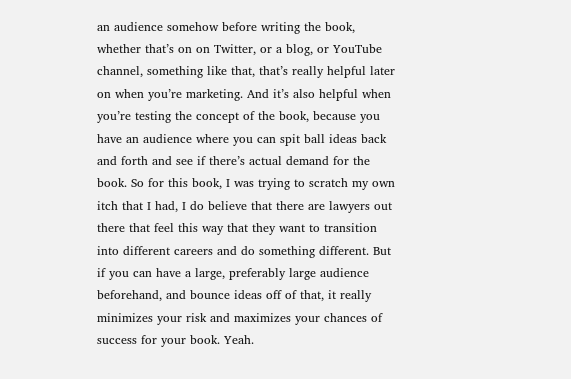an audience somehow before writing the book, whether that’s on on Twitter, or a blog, or YouTube channel, something like that, that’s really helpful later on when you’re marketing. And it’s also helpful when you’re testing the concept of the book, because you have an audience where you can spit ball ideas back and forth and see if there’s actual demand for the book. So for this book, I was trying to scratch my own itch that I had, I do believe that there are lawyers out there that feel this way that they want to transition into different careers and do something different. But if you can have a large, preferably large audience beforehand, and bounce ideas off of that, it really minimizes your risk and maximizes your chances of success for your book. Yeah.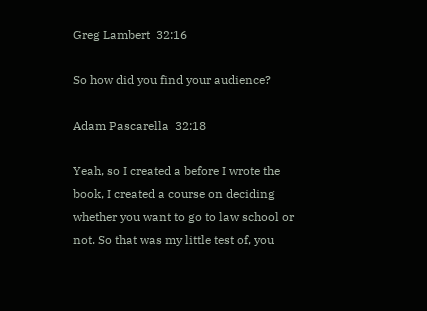Greg Lambert  32:16

So how did you find your audience?

Adam Pascarella  32:18

Yeah, so I created a before I wrote the book, I created a course on deciding whether you want to go to law school or not. So that was my little test of, you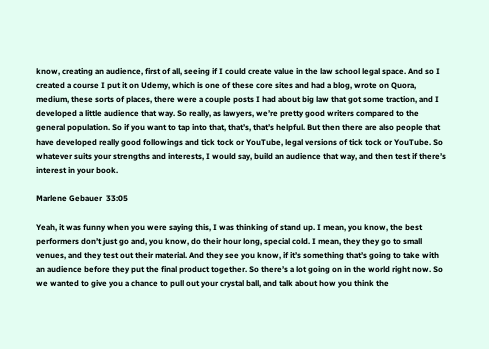know, creating an audience, first of all, seeing if I could create value in the law school legal space. And so I created a course I put it on Udemy, which is one of these core sites and had a blog, wrote on Quora, medium, these sorts of places, there were a couple posts I had about big law that got some traction, and I developed a little audience that way. So really, as lawyers, we’re pretty good writers compared to the general population. So if you want to tap into that, that’s, that’s helpful. But then there are also people that have developed really good followings and tick tock or YouTube, legal versions of tick tock or YouTube. So whatever suits your strengths and interests, I would say, build an audience that way, and then test if there’s interest in your book.

Marlene Gebauer  33:05

Yeah, it was funny when you were saying this, I was thinking of stand up. I mean, you know, the best performers don’t just go and, you know, do their hour long, special cold. I mean, they they go to small venues, and they test out their material. And they see you know, if it’s something that’s going to take with an audience before they put the final product together. So there’s a lot going on in the world right now. So we wanted to give you a chance to pull out your crystal ball, and talk about how you think the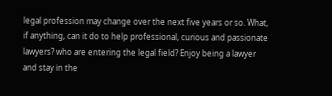legal profession may change over the next five years or so. What, if anything, can it do to help professional, curious and passionate lawyers? who are entering the legal field? Enjoy being a lawyer and stay in the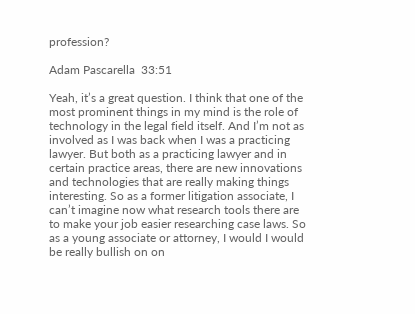profession?

Adam Pascarella  33:51

Yeah, it’s a great question. I think that one of the most prominent things in my mind is the role of technology in the legal field itself. And I’m not as involved as I was back when I was a practicing lawyer. But both as a practicing lawyer and in certain practice areas, there are new innovations and technologies that are really making things interesting. So as a former litigation associate, I can’t imagine now what research tools there are to make your job easier researching case laws. So as a young associate or attorney, I would I would be really bullish on on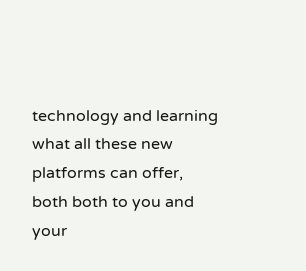technology and learning what all these new platforms can offer, both both to you and your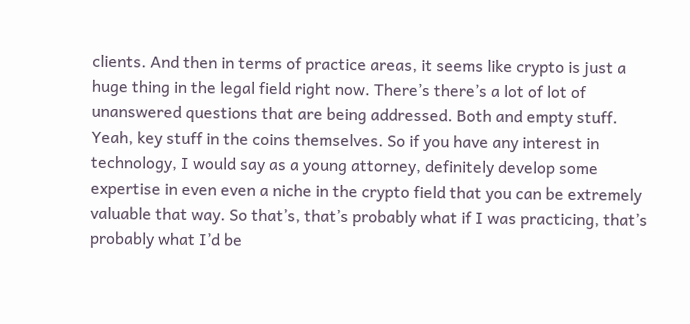clients. And then in terms of practice areas, it seems like crypto is just a huge thing in the legal field right now. There’s there’s a lot of lot of unanswered questions that are being addressed. Both and empty stuff. Yeah, key stuff in the coins themselves. So if you have any interest in technology, I would say as a young attorney, definitely develop some expertise in even even a niche in the crypto field that you can be extremely valuable that way. So that’s, that’s probably what if I was practicing, that’s probably what I’d be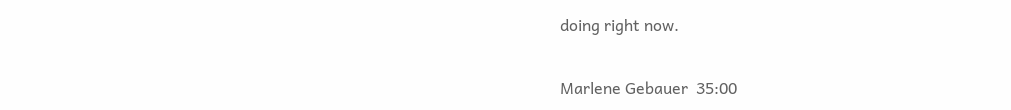doing right now.

Marlene Gebauer  35:00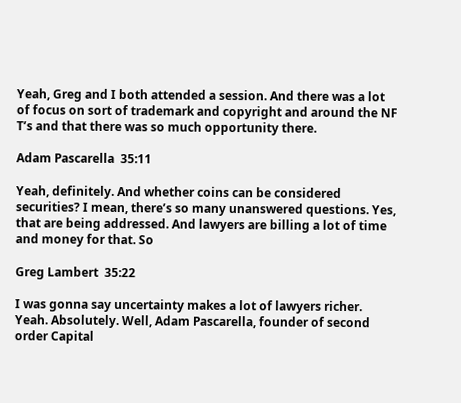Yeah, Greg and I both attended a session. And there was a lot of focus on sort of trademark and copyright and around the NF T’s and that there was so much opportunity there.

Adam Pascarella  35:11

Yeah, definitely. And whether coins can be considered securities? I mean, there’s so many unanswered questions. Yes, that are being addressed. And lawyers are billing a lot of time and money for that. So

Greg Lambert  35:22

I was gonna say uncertainty makes a lot of lawyers richer. Yeah. Absolutely. Well, Adam Pascarella, founder of second order Capital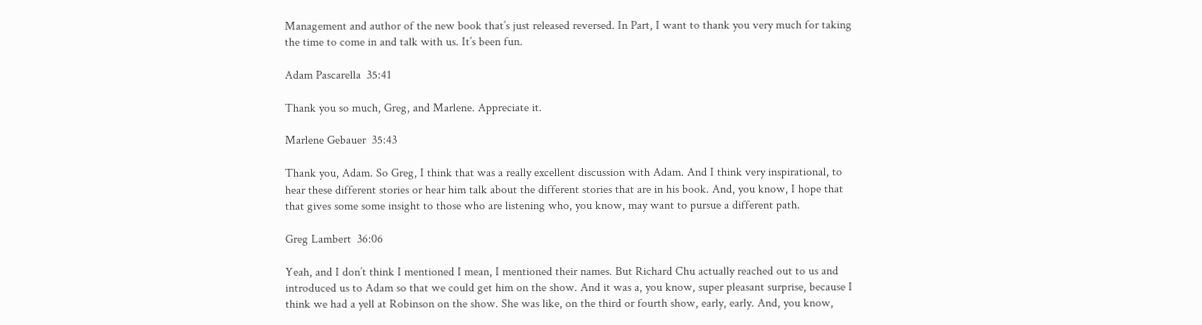Management and author of the new book that’s just released reversed. In Part, I want to thank you very much for taking the time to come in and talk with us. It’s been fun.

Adam Pascarella  35:41

Thank you so much, Greg, and Marlene. Appreciate it.

Marlene Gebauer  35:43

Thank you, Adam. So Greg, I think that was a really excellent discussion with Adam. And I think very inspirational, to hear these different stories or hear him talk about the different stories that are in his book. And, you know, I hope that that gives some some insight to those who are listening who, you know, may want to pursue a different path.

Greg Lambert  36:06

Yeah, and I don’t think I mentioned I mean, I mentioned their names. But Richard Chu actually reached out to us and introduced us to Adam so that we could get him on the show. And it was a, you know, super pleasant surprise, because I think we had a yell at Robinson on the show. She was like, on the third or fourth show, early, early. And, you know,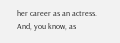her career as an actress. And, you know, as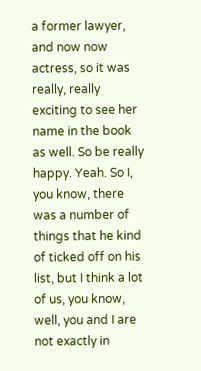a former lawyer, and now now actress, so it was really, really exciting to see her name in the book as well. So be really happy. Yeah. So I, you know, there was a number of things that he kind of ticked off on his list, but I think a lot of us, you know, well, you and I are not exactly in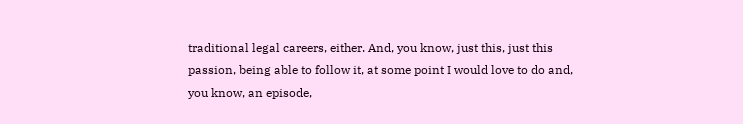traditional legal careers, either. And, you know, just this, just this passion, being able to follow it, at some point I would love to do and, you know, an episode,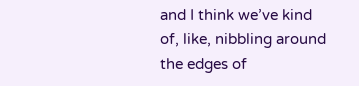and I think we’ve kind of, like, nibbling around the edges of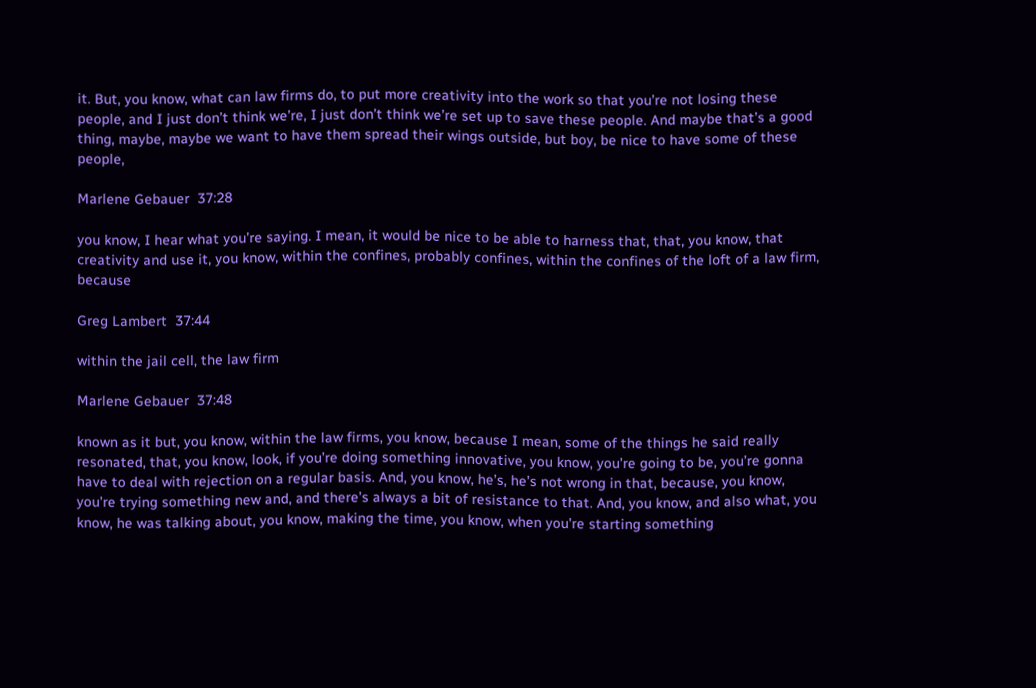it. But, you know, what can law firms do, to put more creativity into the work so that you’re not losing these people, and I just don’t think we’re, I just don’t think we’re set up to save these people. And maybe that’s a good thing, maybe, maybe we want to have them spread their wings outside, but boy, be nice to have some of these people,

Marlene Gebauer  37:28

you know, I hear what you’re saying. I mean, it would be nice to be able to harness that, that, you know, that creativity and use it, you know, within the confines, probably confines, within the confines of the loft of a law firm, because

Greg Lambert  37:44

within the jail cell, the law firm

Marlene Gebauer  37:48

known as it but, you know, within the law firms, you know, because I mean, some of the things he said really resonated, that, you know, look, if you’re doing something innovative, you know, you’re going to be, you’re gonna have to deal with rejection on a regular basis. And, you know, he’s, he’s not wrong in that, because, you know, you’re trying something new and, and there’s always a bit of resistance to that. And, you know, and also what, you know, he was talking about, you know, making the time, you know, when you’re starting something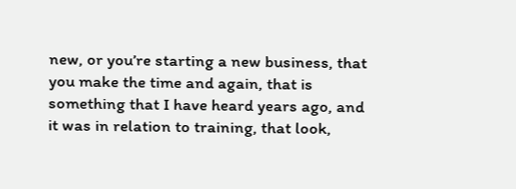new, or you’re starting a new business, that you make the time and again, that is something that I have heard years ago, and it was in relation to training, that look,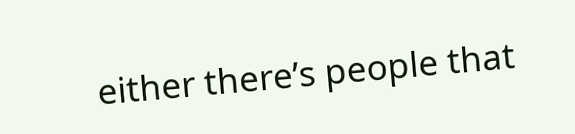either there’s people that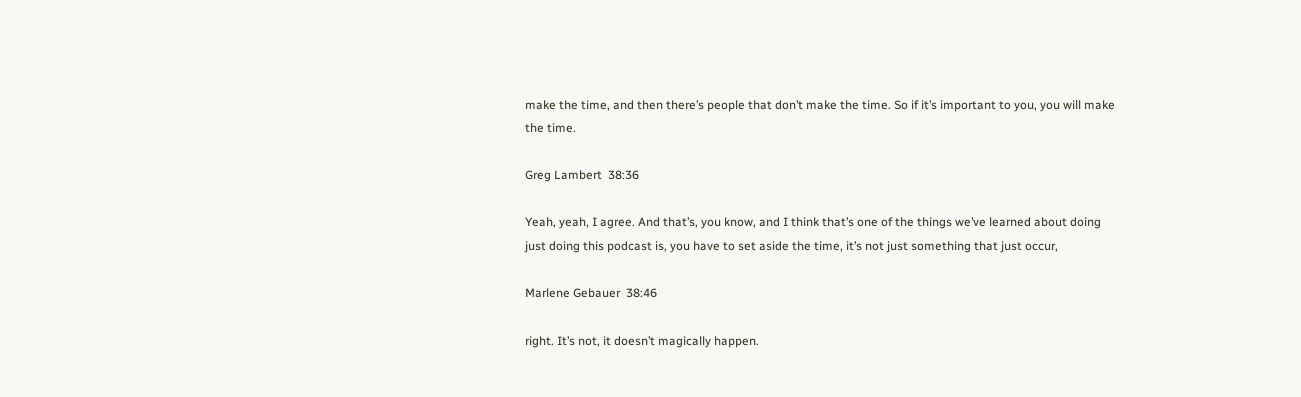make the time, and then there’s people that don’t make the time. So if it’s important to you, you will make the time.

Greg Lambert  38:36

Yeah, yeah, I agree. And that’s, you know, and I think that’s one of the things we’ve learned about doing just doing this podcast is, you have to set aside the time, it’s not just something that just occur,

Marlene Gebauer  38:46

right. It’s not, it doesn’t magically happen.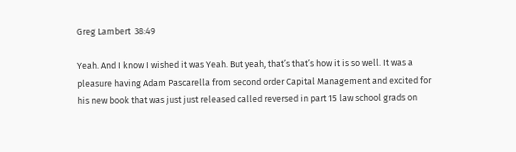Greg Lambert  38:49

Yeah. And I know I wished it was Yeah. But yeah, that’s that’s how it is so well. It was a pleasure having Adam Pascarella from second order Capital Management and excited for his new book that was just just released called reversed in part 15 law school grads on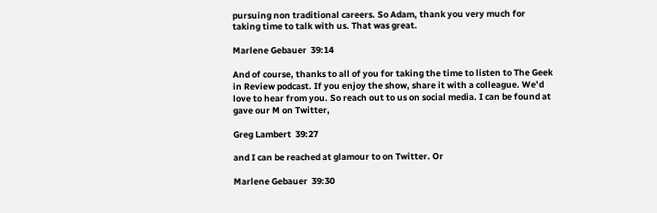pursuing non traditional careers. So Adam, thank you very much for taking time to talk with us. That was great.

Marlene Gebauer  39:14

And of course, thanks to all of you for taking the time to listen to The Geek in Review podcast. If you enjoy the show, share it with a colleague. We’d love to hear from you. So reach out to us on social media. I can be found at gave our M on Twitter,

Greg Lambert  39:27

and I can be reached at glamour to on Twitter. Or

Marlene Gebauer  39:30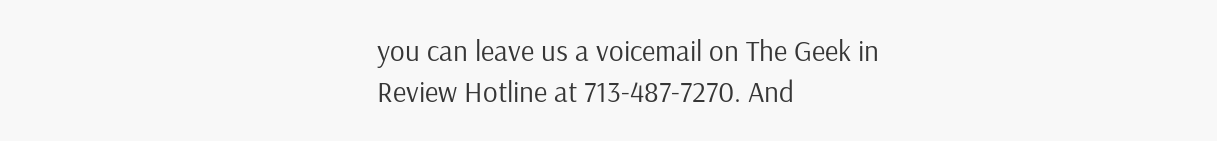you can leave us a voicemail on The Geek in Review Hotline at 713-487-7270. And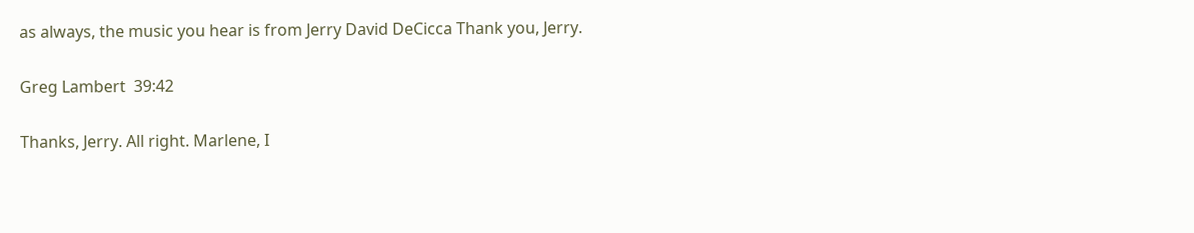as always, the music you hear is from Jerry David DeCicca Thank you, Jerry.

Greg Lambert  39:42

Thanks, Jerry. All right. Marlene, I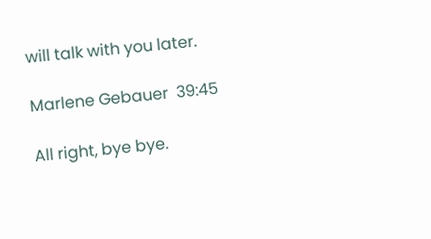will talk with you later.

Marlene Gebauer  39:45

All right, bye bye.